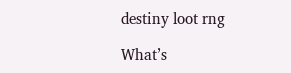destiny loot rng

What’s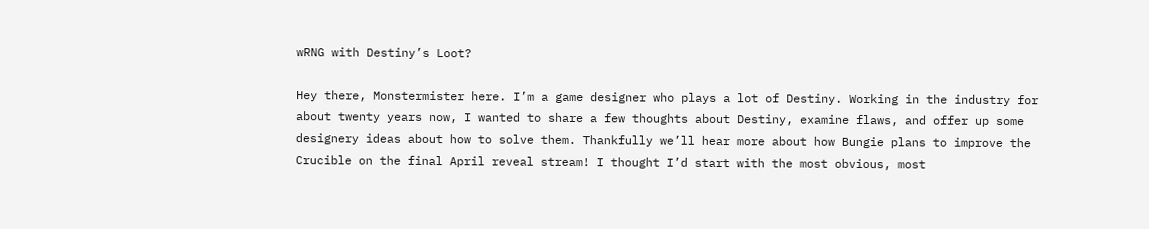wRNG with Destiny’s Loot?

Hey there, Monstermister here. I’m a game designer who plays a lot of Destiny. Working in the industry for about twenty years now, I wanted to share a few thoughts about Destiny, examine flaws, and offer up some designery ideas about how to solve them. Thankfully we’ll hear more about how Bungie plans to improve the Crucible on the final April reveal stream! I thought I’d start with the most obvious, most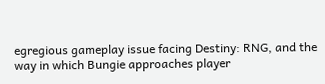egregious gameplay issue facing Destiny: RNG, and the way in which Bungie approaches player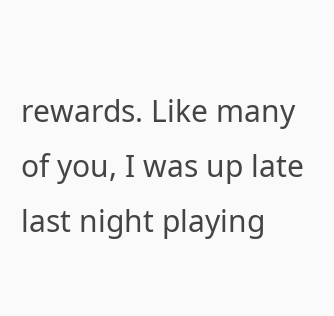rewards. Like many of you, I was up late last night playing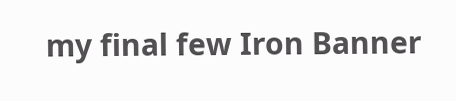my final few Iron Banner